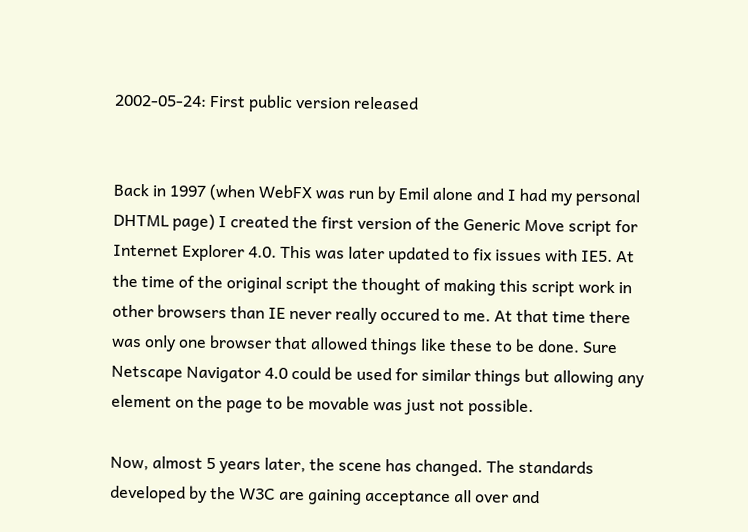2002-05-24: First public version released


Back in 1997 (when WebFX was run by Emil alone and I had my personal DHTML page) I created the first version of the Generic Move script for Internet Explorer 4.0. This was later updated to fix issues with IE5. At the time of the original script the thought of making this script work in other browsers than IE never really occured to me. At that time there was only one browser that allowed things like these to be done. Sure Netscape Navigator 4.0 could be used for similar things but allowing any element on the page to be movable was just not possible.

Now, almost 5 years later, the scene has changed. The standards developed by the W3C are gaining acceptance all over and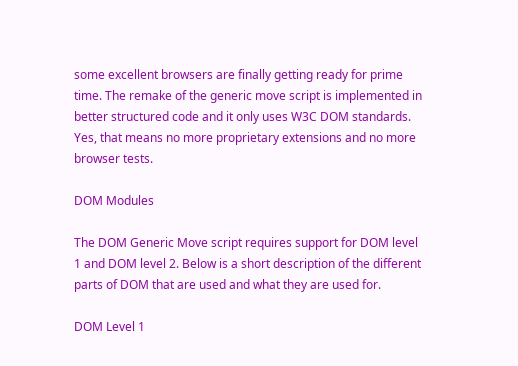some excellent browsers are finally getting ready for prime time. The remake of the generic move script is implemented in better structured code and it only uses W3C DOM standards. Yes, that means no more proprietary extensions and no more browser tests.

DOM Modules

The DOM Generic Move script requires support for DOM level 1 and DOM level 2. Below is a short description of the different parts of DOM that are used and what they are used for.

DOM Level 1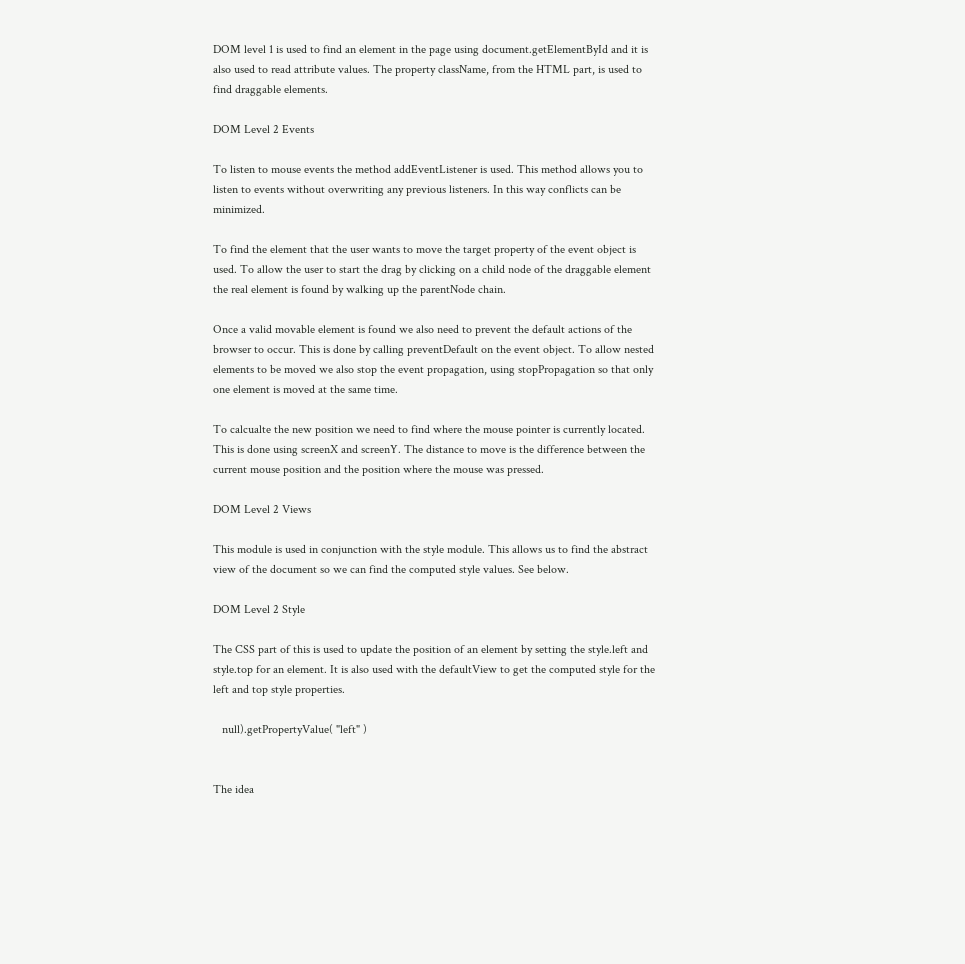DOM level 1 is used to find an element in the page using document.getElementById and it is also used to read attribute values. The property className, from the HTML part, is used to find draggable elements.

DOM Level 2 Events

To listen to mouse events the method addEventListener is used. This method allows you to listen to events without overwriting any previous listeners. In this way conflicts can be minimized.

To find the element that the user wants to move the target property of the event object is used. To allow the user to start the drag by clicking on a child node of the draggable element the real element is found by walking up the parentNode chain.

Once a valid movable element is found we also need to prevent the default actions of the browser to occur. This is done by calling preventDefault on the event object. To allow nested elements to be moved we also stop the event propagation, using stopPropagation so that only one element is moved at the same time.

To calcualte the new position we need to find where the mouse pointer is currently located. This is done using screenX and screenY. The distance to move is the difference between the current mouse position and the position where the mouse was pressed.

DOM Level 2 Views

This module is used in conjunction with the style module. This allows us to find the abstract view of the document so we can find the computed style values. See below.

DOM Level 2 Style

The CSS part of this is used to update the position of an element by setting the style.left and style.top for an element. It is also used with the defaultView to get the computed style for the left and top style properties.

   null).getPropertyValue( "left" )


The idea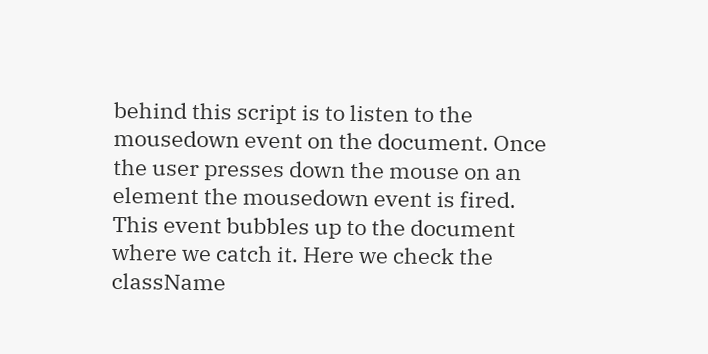behind this script is to listen to the mousedown event on the document. Once the user presses down the mouse on an element the mousedown event is fired. This event bubbles up to the document where we catch it. Here we check the className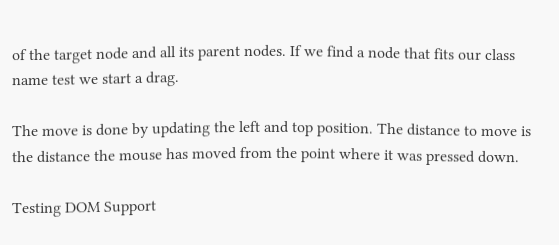of the target node and all its parent nodes. If we find a node that fits our class name test we start a drag.

The move is done by updating the left and top position. The distance to move is the distance the mouse has moved from the point where it was pressed down.

Testing DOM Support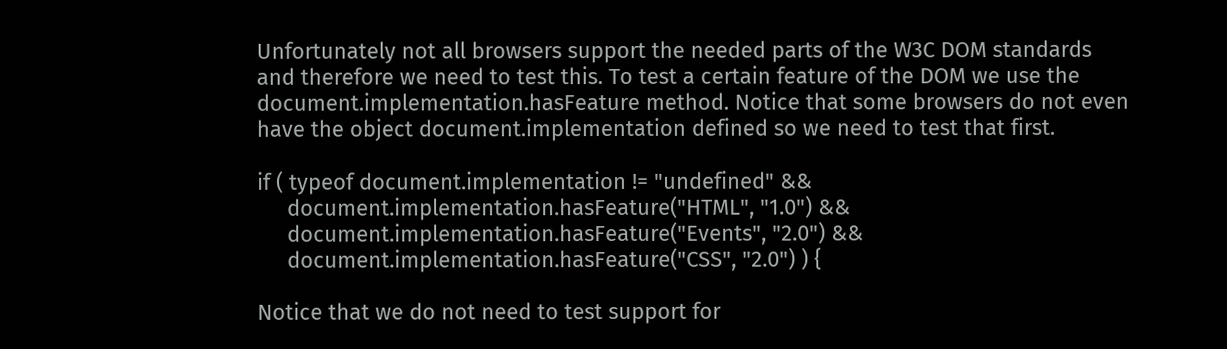Unfortunately not all browsers support the needed parts of the W3C DOM standards and therefore we need to test this. To test a certain feature of the DOM we use the document.implementation.hasFeature method. Notice that some browsers do not even have the object document.implementation defined so we need to test that first.

if ( typeof document.implementation != "undefined" &&
     document.implementation.hasFeature("HTML", "1.0") &&
     document.implementation.hasFeature("Events", "2.0") &&
     document.implementation.hasFeature("CSS", "2.0") ) {

Notice that we do not need to test support for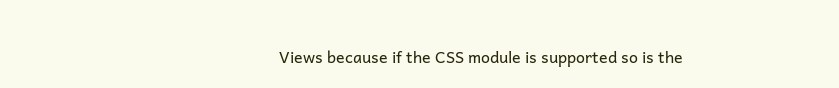Views because if the CSS module is supported so is the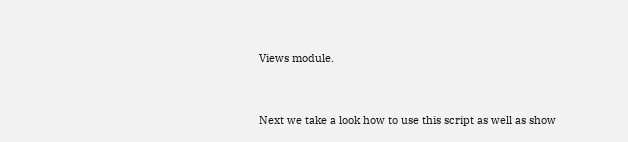Views module.


Next we take a look how to use this script as well as show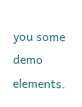you some demo elements.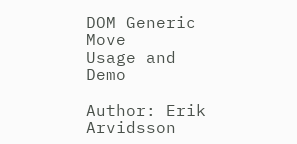DOM Generic Move
Usage and Demo

Author: Erik Arvidsson